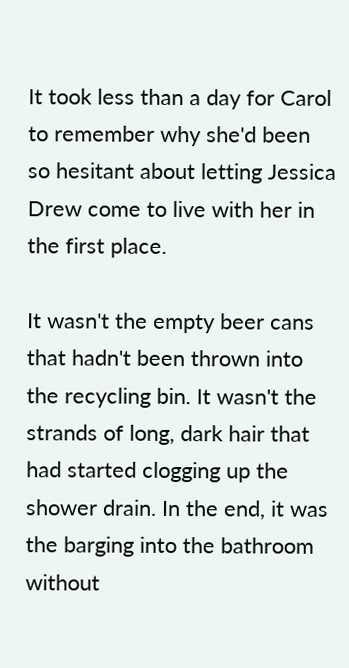It took less than a day for Carol to remember why she'd been so hesitant about letting Jessica Drew come to live with her in the first place.

It wasn't the empty beer cans that hadn't been thrown into the recycling bin. It wasn't the strands of long, dark hair that had started clogging up the shower drain. In the end, it was the barging into the bathroom without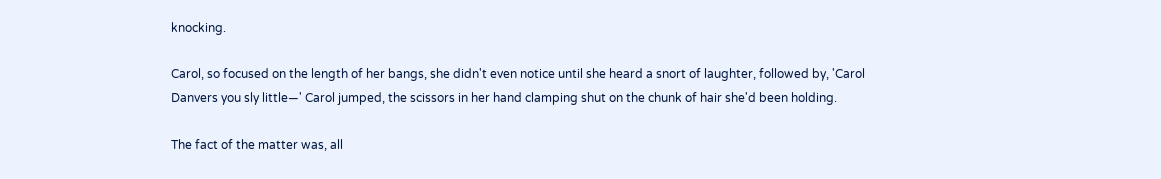knocking.

Carol, so focused on the length of her bangs, she didn't even notice until she heard a snort of laughter, followed by, 'Carol Danvers you sly little—' Carol jumped, the scissors in her hand clamping shut on the chunk of hair she'd been holding.

The fact of the matter was, all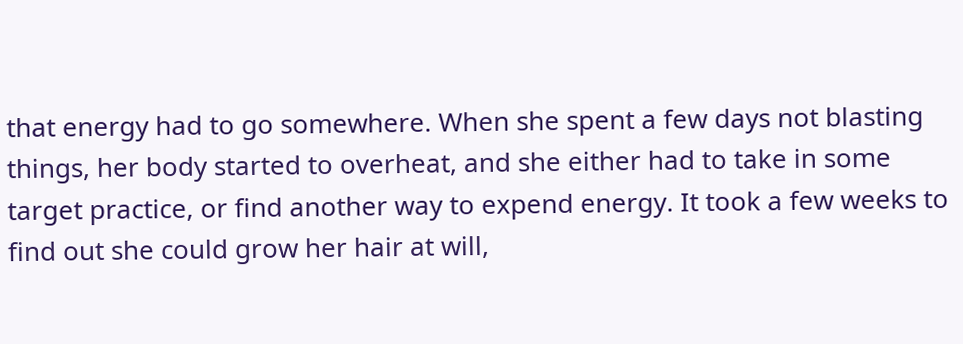that energy had to go somewhere. When she spent a few days not blasting things, her body started to overheat, and she either had to take in some target practice, or find another way to expend energy. It took a few weeks to find out she could grow her hair at will,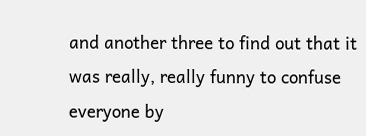and another three to find out that it was really, really funny to confuse everyone by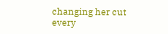changing her cut every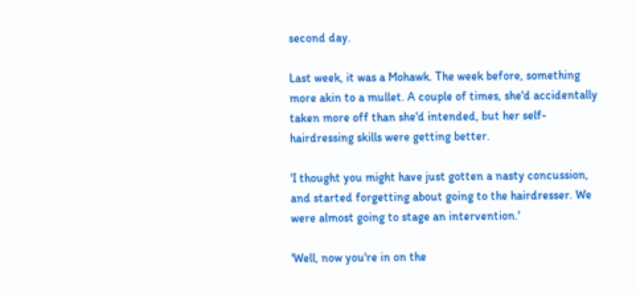second day.

Last week, it was a Mohawk. The week before, something more akin to a mullet. A couple of times, she'd accidentally taken more off than she'd intended, but her self-hairdressing skills were getting better.

'I thought you might have just gotten a nasty concussion, and started forgetting about going to the hairdresser. We were almost going to stage an intervention.'

'Well, now you're in on the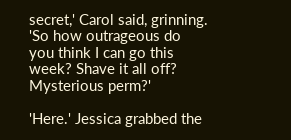secret,' Carol said, grinning. 'So how outrageous do you think I can go this week? Shave it all off? Mysterious perm?'

'Here.' Jessica grabbed the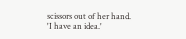scissors out of her hand. 'I have an idea.'